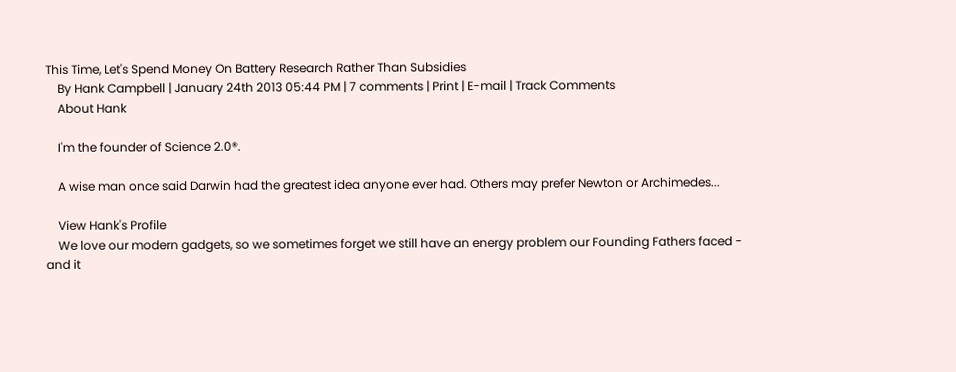This Time, Let's Spend Money On Battery Research Rather Than Subsidies
    By Hank Campbell | January 24th 2013 05:44 PM | 7 comments | Print | E-mail | Track Comments
    About Hank

    I'm the founder of Science 2.0®.

    A wise man once said Darwin had the greatest idea anyone ever had. Others may prefer Newton or Archimedes...

    View Hank's Profile
    We love our modern gadgets, so we sometimes forget we still have an energy problem our Founding Fathers faced - and it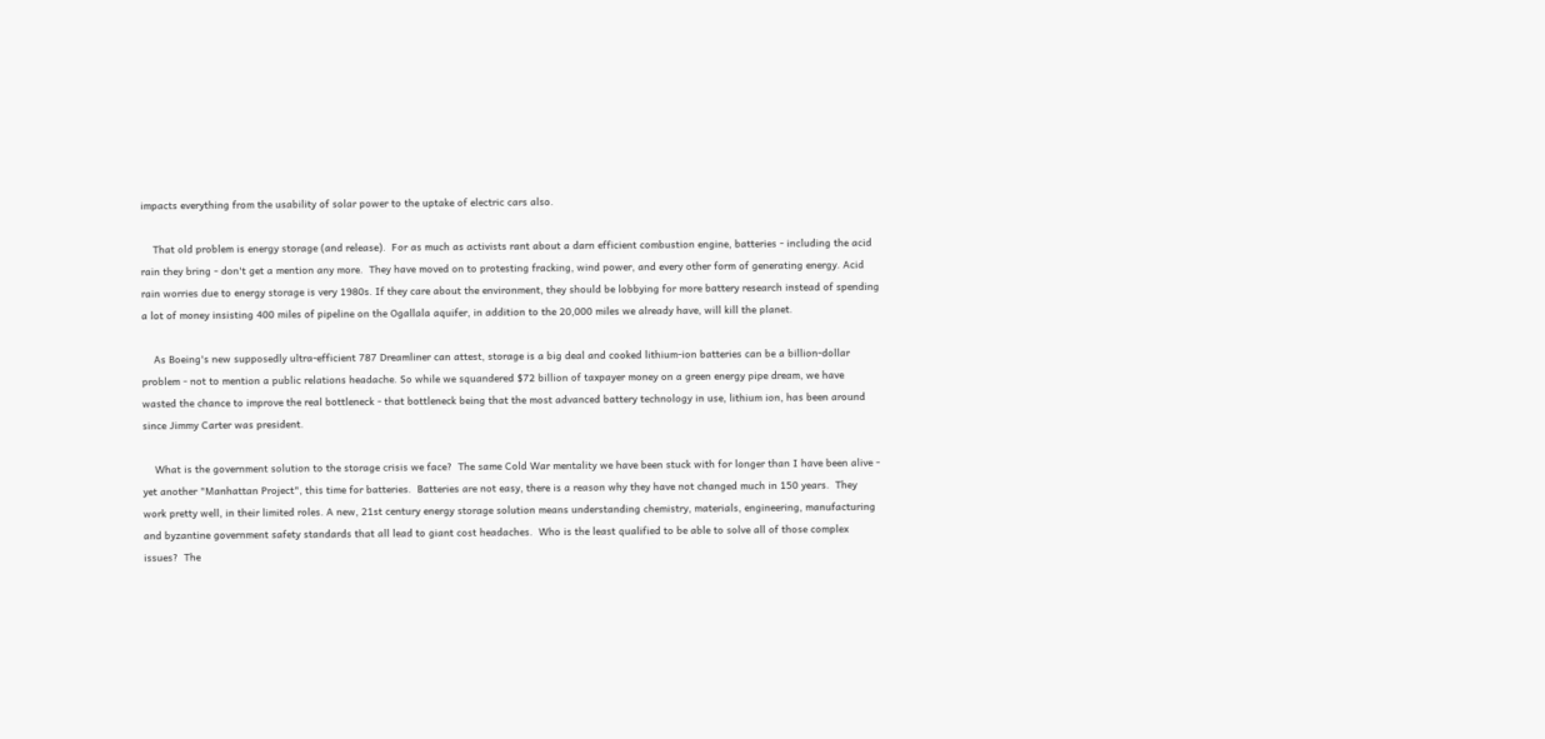impacts everything from the usability of solar power to the uptake of electric cars also.

    That old problem is energy storage (and release).  For as much as activists rant about a darn efficient combustion engine, batteries - including the acid rain they bring - don't get a mention any more.  They have moved on to protesting fracking, wind power, and every other form of generating energy. Acid rain worries due to energy storage is very 1980s. If they care about the environment, they should be lobbying for more battery research instead of spending a lot of money insisting 400 miles of pipeline on the Ogallala aquifer, in addition to the 20,000 miles we already have, will kill the planet.

    As Boeing's new supposedly ultra-efficient 787 Dreamliner can attest, storage is a big deal and cooked lithium-ion batteries can be a billion-dollar problem - not to mention a public relations headache. So while we squandered $72 billion of taxpayer money on a green energy pipe dream, we have wasted the chance to improve the real bottleneck - that bottleneck being that the most advanced battery technology in use, lithium ion, has been around since Jimmy Carter was president.

    What is the government solution to the storage crisis we face?  The same Cold War mentality we have been stuck with for longer than I have been alive - yet another "Manhattan Project", this time for batteries.  Batteries are not easy, there is a reason why they have not changed much in 150 years.  They work pretty well, in their limited roles. A new, 21st century energy storage solution means understanding chemistry, materials, engineering, manufacturing and byzantine government safety standards that all lead to giant cost headaches.  Who is the least qualified to be able to solve all of those complex issues?  The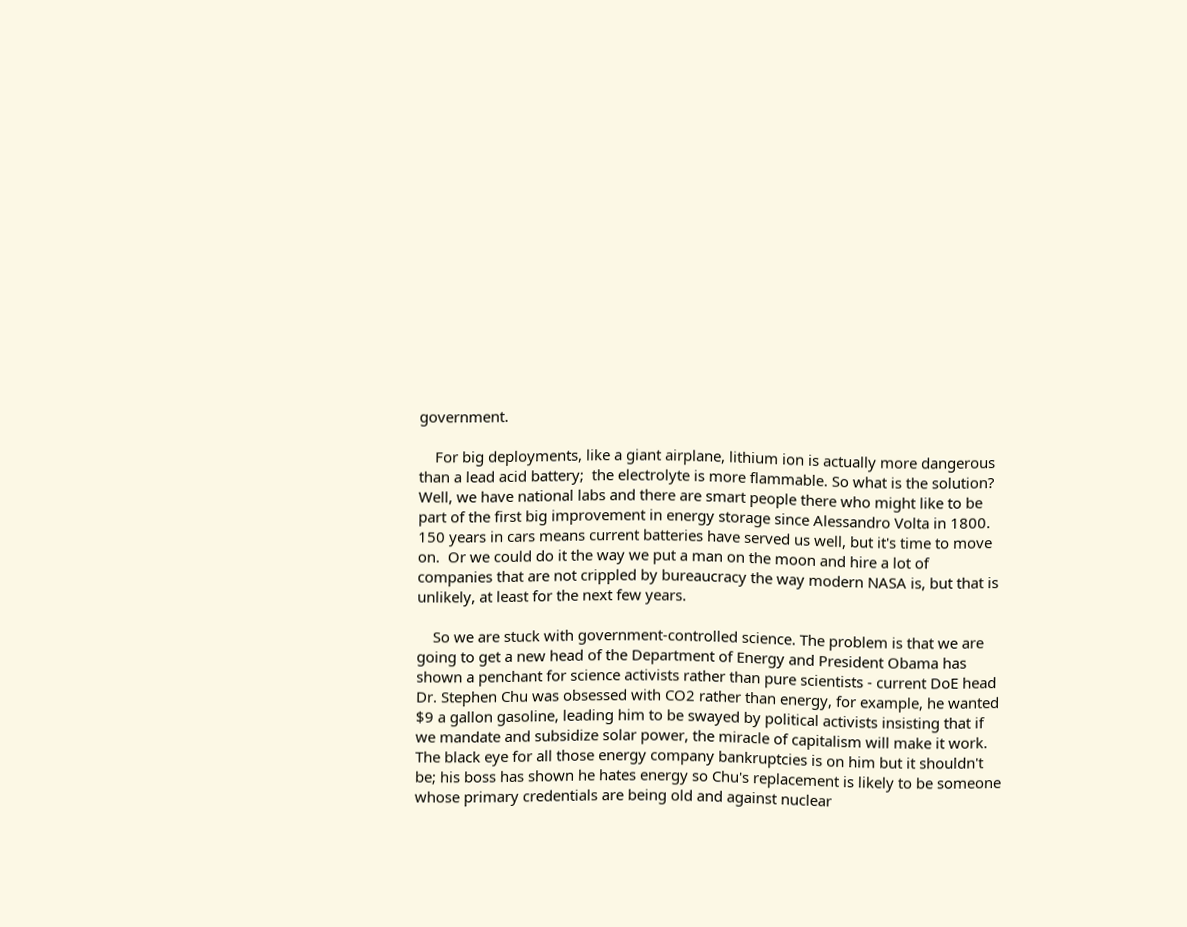government.

    For big deployments, like a giant airplane, lithium ion is actually more dangerous than a lead acid battery;  the electrolyte is more flammable. So what is the solution?  Well, we have national labs and there are smart people there who might like to be part of the first big improvement in energy storage since Alessandro Volta in 1800.  150 years in cars means current batteries have served us well, but it's time to move on.  Or we could do it the way we put a man on the moon and hire a lot of companies that are not crippled by bureaucracy the way modern NASA is, but that is unlikely, at least for the next few years.

    So we are stuck with government-controlled science. The problem is that we are going to get a new head of the Department of Energy and President Obama has shown a penchant for science activists rather than pure scientists - current DoE head Dr. Stephen Chu was obsessed with CO2 rather than energy, for example, he wanted $9 a gallon gasoline, leading him to be swayed by political activists insisting that if we mandate and subsidize solar power, the miracle of capitalism will make it work.  The black eye for all those energy company bankruptcies is on him but it shouldn't be; his boss has shown he hates energy so Chu's replacement is likely to be someone whose primary credentials are being old and against nuclear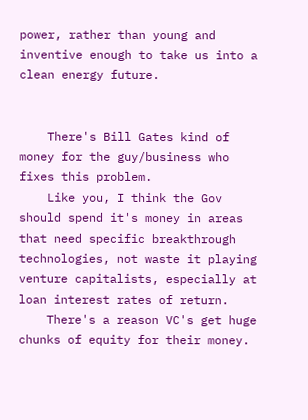power, rather than young and inventive enough to take us into a clean energy future.


    There's Bill Gates kind of money for the guy/business who fixes this problem.
    Like you, I think the Gov should spend it's money in areas that need specific breakthrough technologies, not waste it playing venture capitalists, especially at loan interest rates of return.
    There's a reason VC's get huge chunks of equity for their money.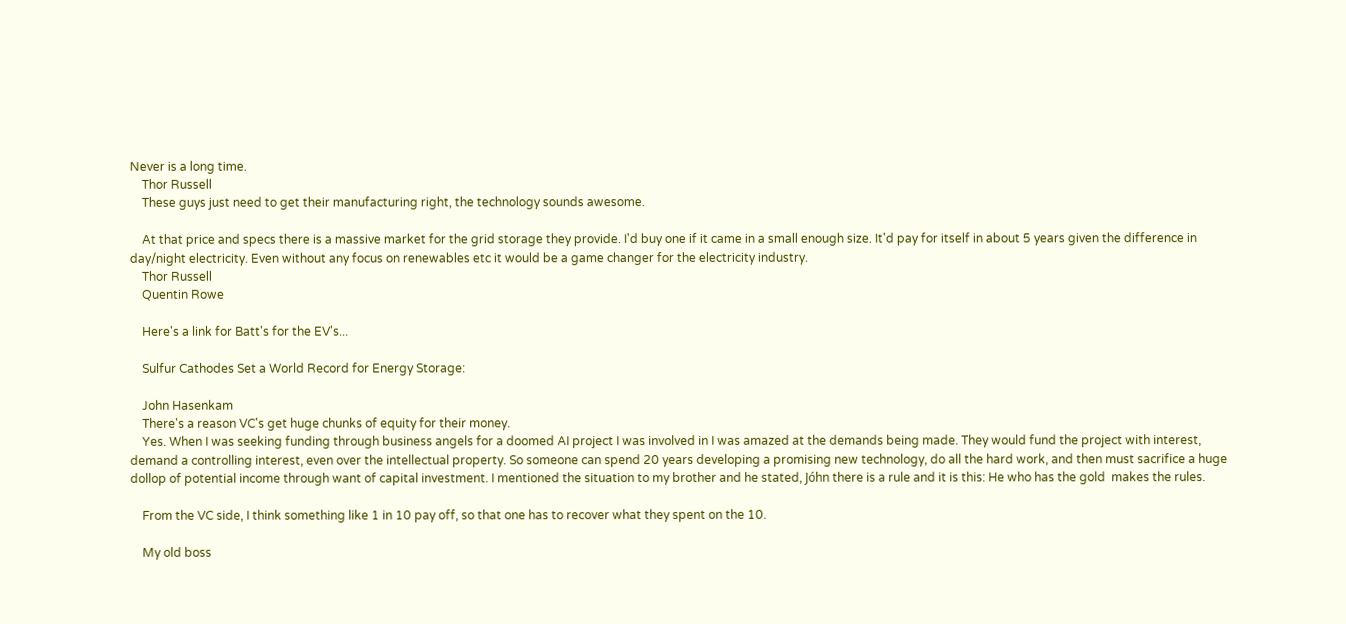Never is a long time.
    Thor Russell
    These guys just need to get their manufacturing right, the technology sounds awesome.

    At that price and specs there is a massive market for the grid storage they provide. I'd buy one if it came in a small enough size. It'd pay for itself in about 5 years given the difference in day/night electricity. Even without any focus on renewables etc it would be a game changer for the electricity industry.
    Thor Russell
    Quentin Rowe

    Here's a link for Batt's for the EV's...

    Sulfur Cathodes Set a World Record for Energy Storage:

    John Hasenkam
    There's a reason VC's get huge chunks of equity for their money.
    Yes. When I was seeking funding through business angels for a doomed AI project I was involved in I was amazed at the demands being made. They would fund the project with interest, demand a controlling interest, even over the intellectual property. So someone can spend 20 years developing a promising new technology, do all the hard work, and then must sacrifice a huge dollop of potential income through want of capital investment. I mentioned the situation to my brother and he stated, Jóhn there is a rule and it is this: He who has the gold  makes the rules.

    From the VC side, I think something like 1 in 10 pay off, so that one has to recover what they spent on the 10.

    My old boss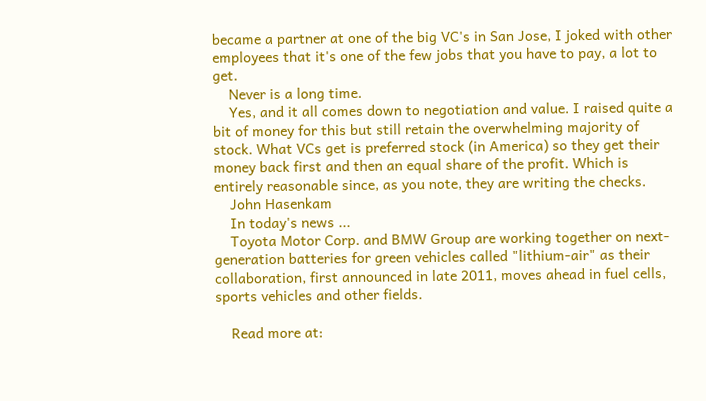became a partner at one of the big VC's in San Jose, I joked with other employees that it's one of the few jobs that you have to pay, a lot to get.
    Never is a long time.
    Yes, and it all comes down to negotiation and value. I raised quite a bit of money for this but still retain the overwhelming majority of stock. What VCs get is preferred stock (in America) so they get their money back first and then an equal share of the profit. Which is entirely reasonable since, as you note, they are writing the checks.
    John Hasenkam
    In today's news ...
    Toyota Motor Corp. and BMW Group are working together on next-generation batteries for green vehicles called "lithium-air" as their collaboration, first announced in late 2011, moves ahead in fuel cells, sports vehicles and other fields.

    Read more at: